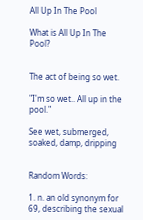All Up In The Pool

What is All Up In The Pool?


The act of being so wet.

"I'm so wet.. All up in the pool."

See wet, submerged, soaked, damp, dripping


Random Words:

1. n. an old synonym for 69, describing the sexual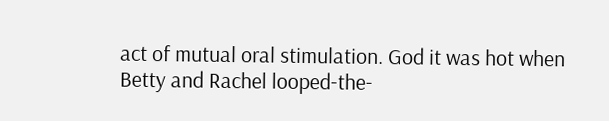act of mutual oral stimulation. God it was hot when Betty and Rachel looped-the-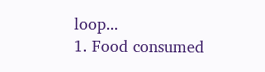loop...
1. Food consumed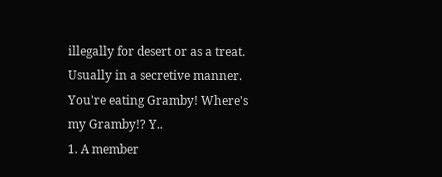illegally for desert or as a treat. Usually in a secretive manner. You're eating Gramby! Where's my Gramby!? Y..
1. A member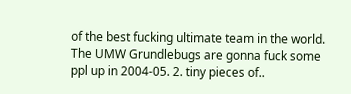of the best fucking ultimate team in the world. The UMW Grundlebugs are gonna fuck some ppl up in 2004-05. 2. tiny pieces of..